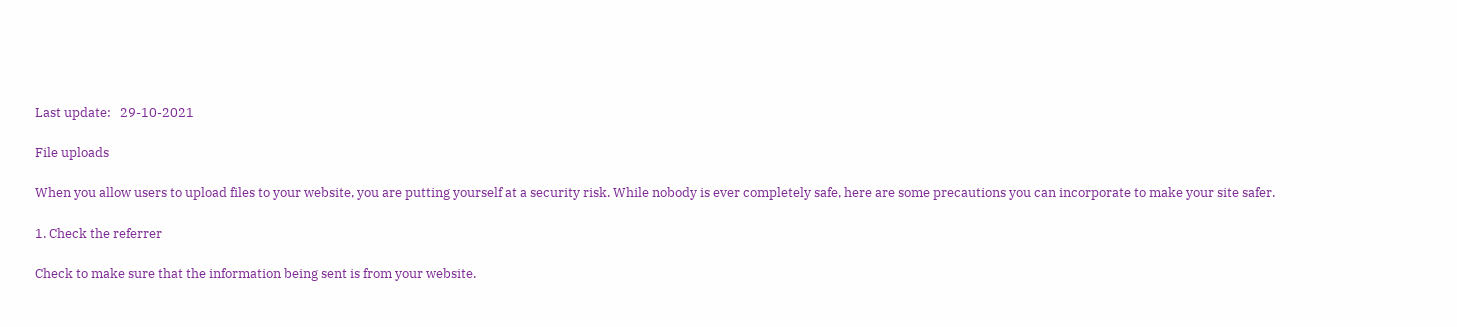Last update:   29-10-2021

File uploads

When you allow users to upload files to your website, you are putting yourself at a security risk. While nobody is ever completely safe, here are some precautions you can incorporate to make your site safer.

1. Check the referrer

Check to make sure that the information being sent is from your website.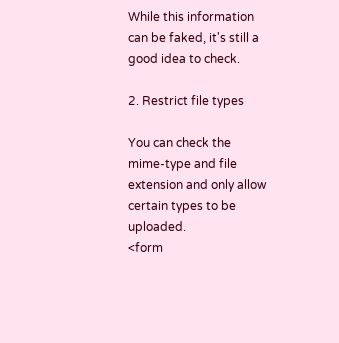While this information can be faked, it's still a good idea to check.

2. Restrict file types

You can check the mime-type and file extension and only allow certain types to be uploaded.
<form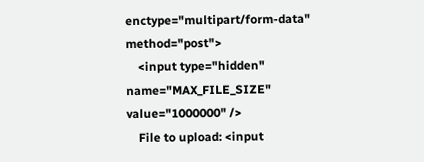enctype="multipart/form-data" method="post">
    <input type="hidden" name="MAX_FILE_SIZE" value="1000000" />
    File to upload: <input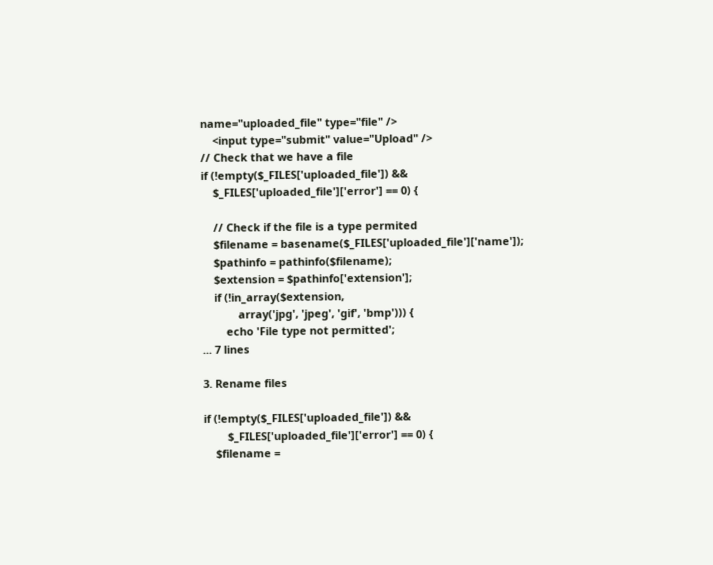name="uploaded_file" type="file" />
    <input type="submit" value="Upload" />
// Check that we have a file
if (!empty($_FILES['uploaded_file']) &&
    $_FILES['uploaded_file']['error'] == 0) {

    // Check if the file is a type permited
    $filename = basename($_FILES['uploaded_file']['name']);
    $pathinfo = pathinfo($filename);
    $extension = $pathinfo['extension'];
    if (!in_array($extension,
            array('jpg', 'jpeg', 'gif', 'bmp'))) {
        echo 'File type not permitted';
... 7 lines

3. Rename files

if (!empty($_FILES['uploaded_file']) &&
        $_FILES['uploaded_file']['error'] == 0) {
    $filename =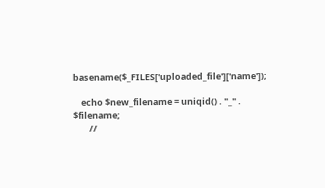basename($_FILES['uploaded_file']['name']);

    echo $new_filename = uniqid() . "_" . $filename;
        //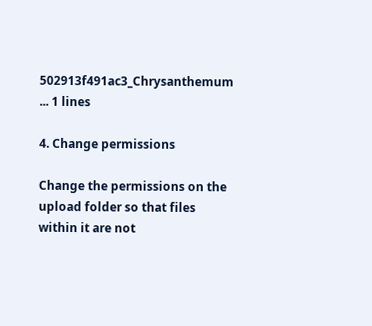502913f491ac3_Chrysanthemum
... 1 lines

4. Change permissions

Change the permissions on the upload folder so that files within it are not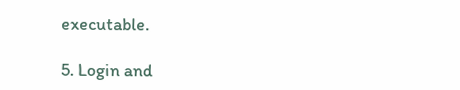executable.

5. Login and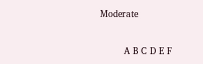Moderate


        A B C D E F